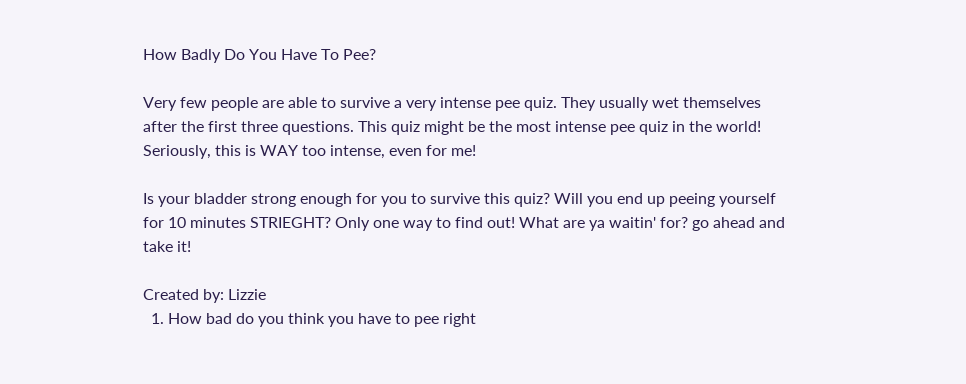How Badly Do You Have To Pee?

Very few people are able to survive a very intense pee quiz. They usually wet themselves after the first three questions. This quiz might be the most intense pee quiz in the world! Seriously, this is WAY too intense, even for me!

Is your bladder strong enough for you to survive this quiz? Will you end up peeing yourself for 10 minutes STRIEGHT? Only one way to find out! What are ya waitin' for? go ahead and take it!

Created by: Lizzie
  1. How bad do you think you have to pee right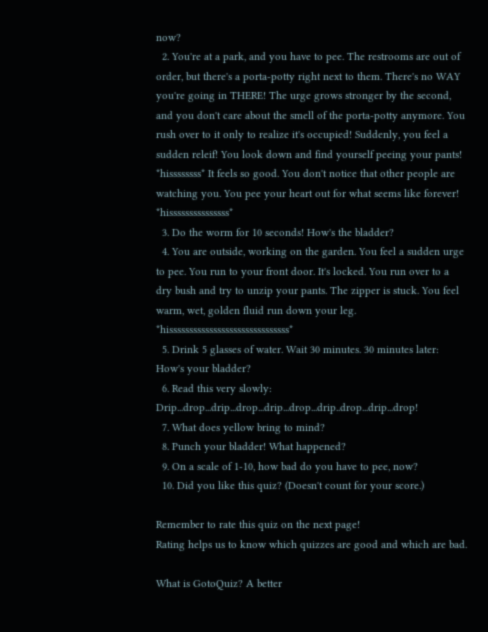now?
  2. You're at a park, and you have to pee. The restrooms are out of order, but there's a porta-potty right next to them. There's no WAY you're going in THERE! The urge grows stronger by the second, and you don't care about the smell of the porta-potty anymore. You rush over to it only to realize it's occupied! Suddenly, you feel a sudden releif! You look down and find yourself peeing your pants! *hissssssss* It feels so good. You don't notice that other people are watching you. You pee your heart out for what seems like forever! *hisssssssssssssss*
  3. Do the worm for 10 seconds! How's the bladder?
  4. You are outside, working on the garden. You feel a sudden urge to pee. You run to your front door. It's locked. You run over to a dry bush and try to unzip your pants. The zipper is stuck. You feel warm, wet, golden fluid run down your leg. *hissssssssssssssssssssssssssssss*
  5. Drink 5 glasses of water. Wait 30 minutes. 30 minutes later: How's your bladder?
  6. Read this very slowly: Drip...drop...drip...drop...drip...drop...drip..drop...drip...drop!
  7. What does yellow bring to mind?
  8. Punch your bladder! What happened?
  9. On a scale of 1-10, how bad do you have to pee, now?
  10. Did you like this quiz? (Doesn't count for your score.)

Remember to rate this quiz on the next page!
Rating helps us to know which quizzes are good and which are bad.

What is GotoQuiz? A better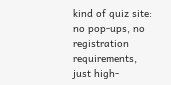kind of quiz site: no pop-ups, no registration requirements, just high-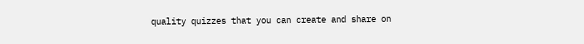quality quizzes that you can create and share on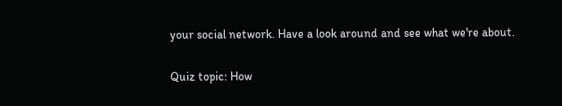your social network. Have a look around and see what we're about.

Quiz topic: How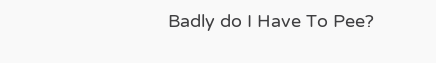Badly do I Have To Pee?